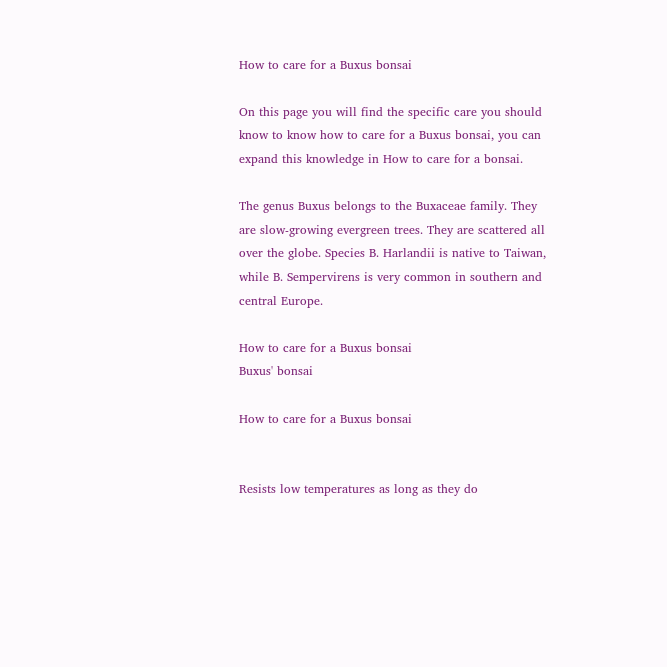How to care for a Buxus bonsai

On this page you will find the specific care you should know to know how to care for a Buxus bonsai, you can expand this knowledge in How to care for a bonsai.

The genus Buxus belongs to the Buxaceae family. They are slow-growing evergreen trees. They are scattered all over the globe. Species B. Harlandii is native to Taiwan, while B. Sempervirens is very common in southern and central Europe.

How to care for a Buxus bonsai
Buxus' bonsai

How to care for a Buxus bonsai


Resists low temperatures as long as they do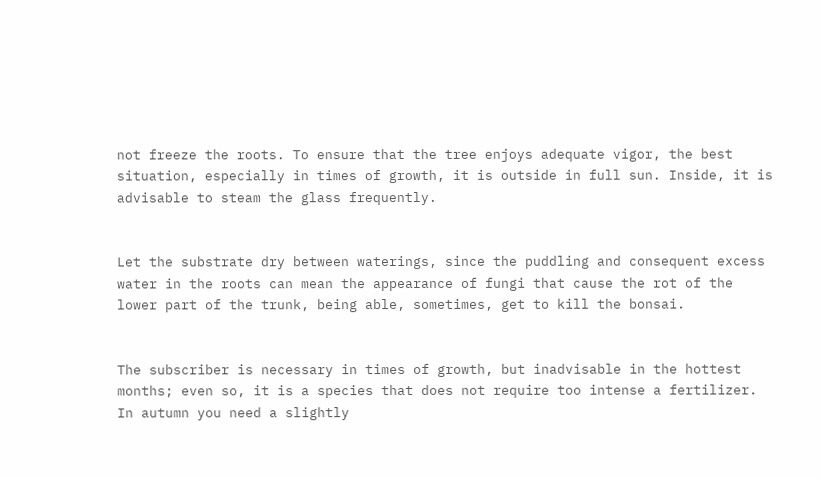not freeze the roots. To ensure that the tree enjoys adequate vigor, the best situation, especially in times of growth, it is outside in full sun. Inside, it is advisable to steam the glass frequently.


Let the substrate dry between waterings, since the puddling and consequent excess water in the roots can mean the appearance of fungi that cause the rot of the lower part of the trunk, being able, sometimes, get to kill the bonsai.


The subscriber is necessary in times of growth, but inadvisable in the hottest months; even so, it is a species that does not require too intense a fertilizer. In autumn you need a slightly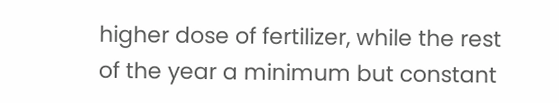higher dose of fertilizer, while the rest of the year a minimum but constant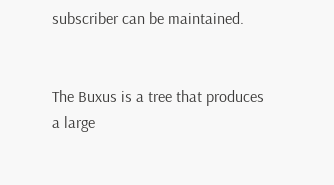subscriber can be maintained.


The Buxus is a tree that produces a large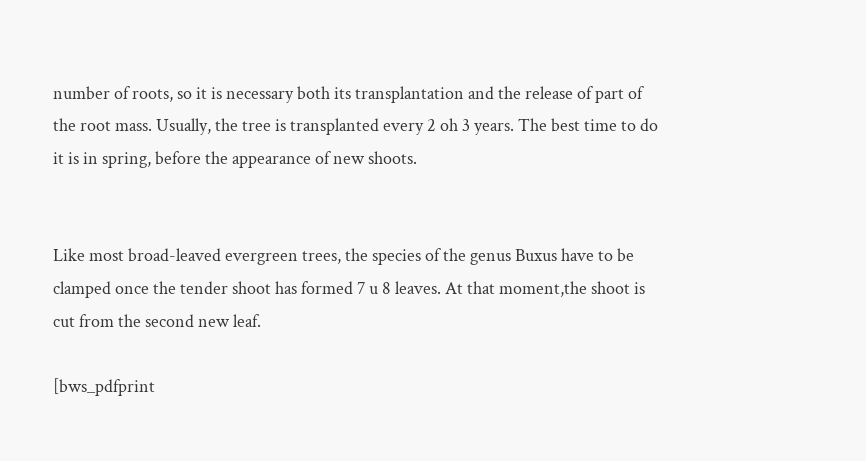number of roots, so it is necessary both its transplantation and the release of part of the root mass. Usually, the tree is transplanted every 2 oh 3 years. The best time to do it is in spring, before the appearance of new shoots.


Like most broad-leaved evergreen trees, the species of the genus Buxus have to be clamped once the tender shoot has formed 7 u 8 leaves. At that moment,the shoot is cut from the second new leaf.

[bws_pdfprint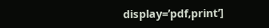display=’pdf,print’]